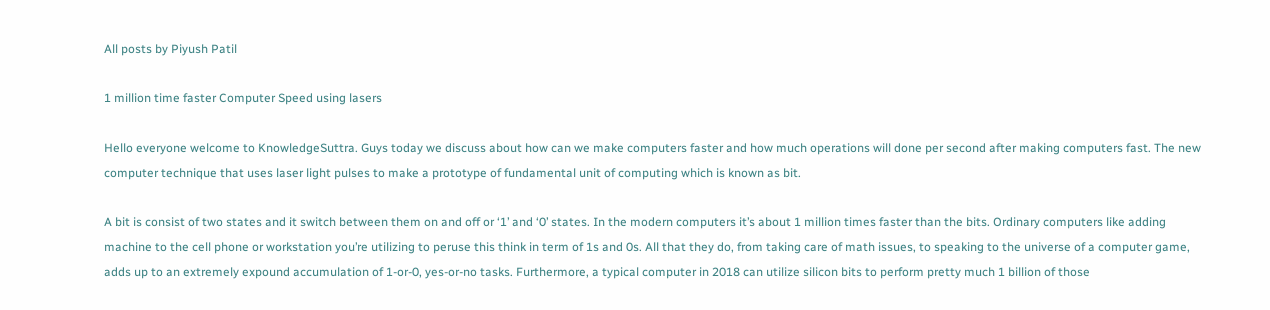All posts by Piyush Patil

1 million time faster Computer Speed using lasers

Hello everyone welcome to KnowledgeSuttra. Guys today we discuss about how can we make computers faster and how much operations will done per second after making computers fast. The new computer technique that uses laser light pulses to make a prototype of fundamental unit of computing which is known as bit.

A bit is consist of two states and it switch between them on and off or ‘1’ and ‘0’ states. In the modern computers it’s about 1 million times faster than the bits. Ordinary computers like adding machine to the cell phone or workstation you’re utilizing to peruse this think in term of 1s and 0s. All that they do, from taking care of math issues, to speaking to the universe of a computer game, adds up to an extremely expound accumulation of 1-or-0, yes-or-no tasks. Furthermore, a typical computer in 2018 can utilize silicon bits to perform pretty much 1 billion of those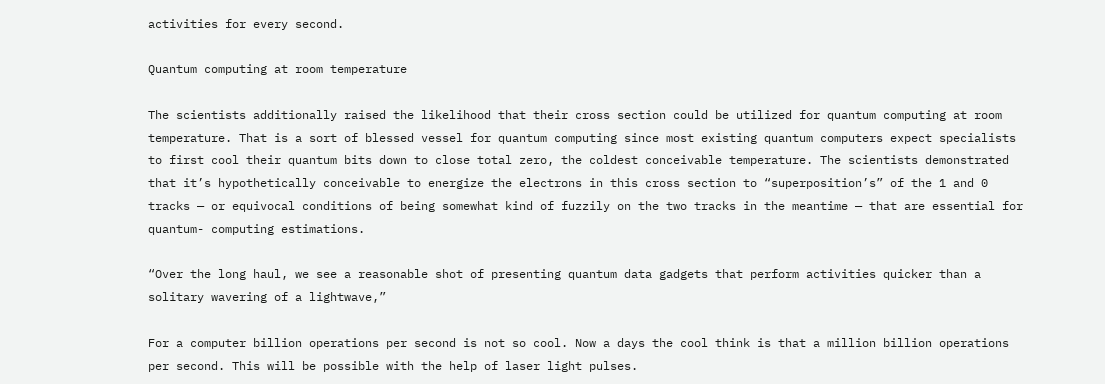activities for every second.

Quantum computing at room temperature

The scientists additionally raised the likelihood that their cross section could be utilized for quantum computing at room temperature. That is a sort of blessed vessel for quantum computing since most existing quantum computers expect specialists to first cool their quantum bits down to close total zero, the coldest conceivable temperature. The scientists demonstrated that it’s hypothetically conceivable to energize the electrons in this cross section to “superposition’s” of the 1 and 0 tracks — or equivocal conditions of being somewhat kind of fuzzily on the two tracks in the meantime — that are essential for quantum- computing estimations.

“Over the long haul, we see a reasonable shot of presenting quantum data gadgets that perform activities quicker than a solitary wavering of a lightwave,”

For a computer billion operations per second is not so cool. Now a days the cool think is that a million billion operations per second. This will be possible with the help of laser light pulses.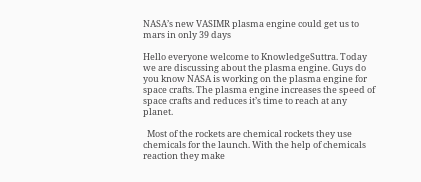NASA’s new VASIMR plasma engine could get us to mars in only 39 days

Hello everyone welcome to KnowledgeSuttra. Today we are discussing about the plasma engine. Guys do you know NASA is working on the plasma engine for space crafts. The plasma engine increases the speed of space crafts and reduces it’s time to reach at any planet.

  Most of the rockets are chemical rockets they use chemicals for the launch. With the help of chemicals reaction they make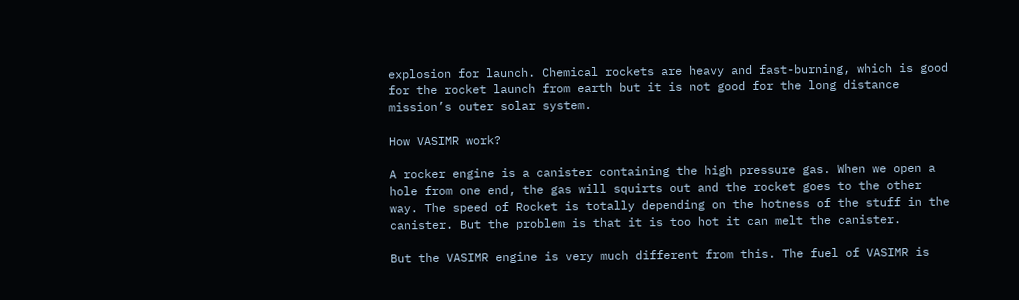explosion for launch. Chemical rockets are heavy and fast-burning, which is good for the rocket launch from earth but it is not good for the long distance mission’s outer solar system.

How VASIMR work?

A rocker engine is a canister containing the high pressure gas. When we open a hole from one end, the gas will squirts out and the rocket goes to the other way. The speed of Rocket is totally depending on the hotness of the stuff in the canister. But the problem is that it is too hot it can melt the canister.

But the VASIMR engine is very much different from this. The fuel of VASIMR is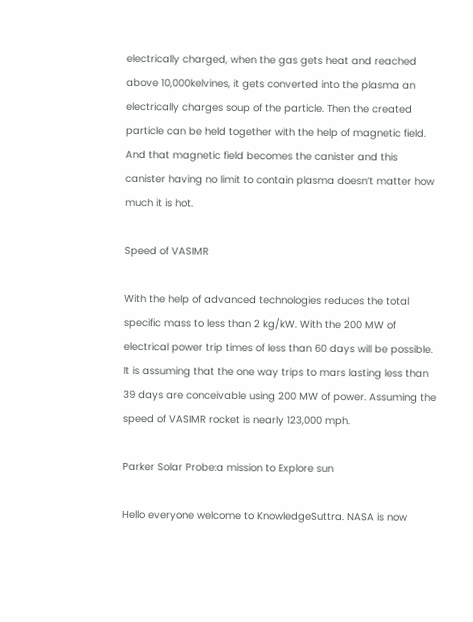electrically charged, when the gas gets heat and reached above 10,000kelvines, it gets converted into the plasma an electrically charges soup of the particle. Then the created particle can be held together with the help of magnetic field. And that magnetic field becomes the canister and this canister having no limit to contain plasma doesn’t matter how much it is hot.

Speed of VASIMR

With the help of advanced technologies reduces the total specific mass to less than 2 kg/kW. With the 200 MW of electrical power trip times of less than 60 days will be possible. It is assuming that the one way trips to mars lasting less than 39 days are conceivable using 200 MW of power. Assuming the speed of VASIMR rocket is nearly 123,000 mph.

Parker Solar Probe:a mission to Explore sun

Hello everyone welcome to KnowledgeSuttra. NASA is now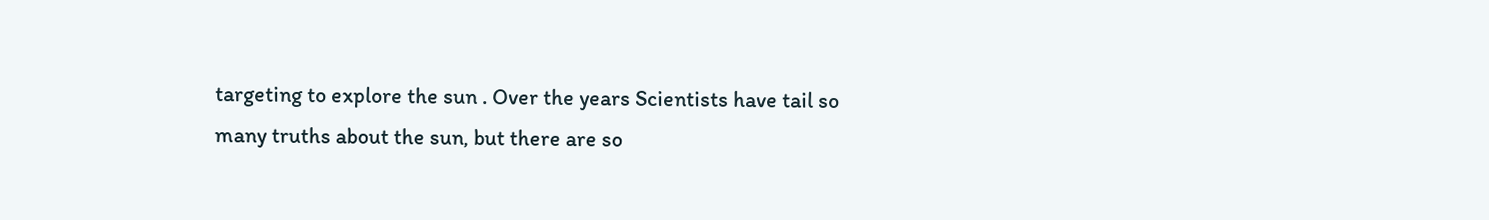targeting to explore the sun . Over the years Scientists have tail so many truths about the sun, but there are so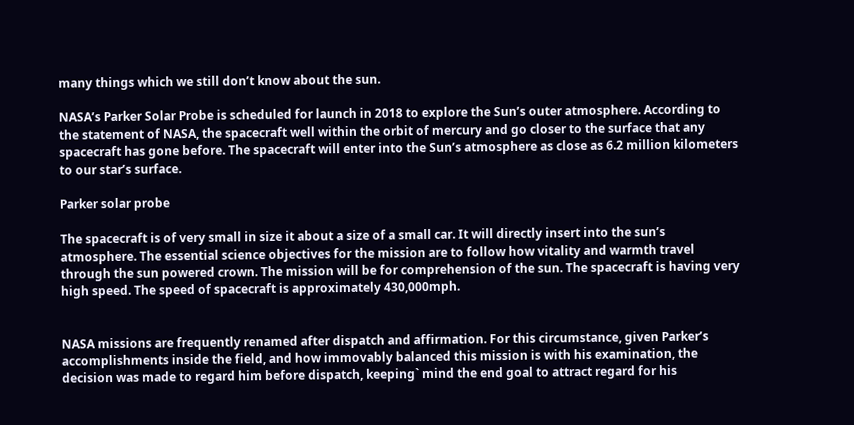many things which we still don’t know about the sun.

NASA’s Parker Solar Probe is scheduled for launch in 2018 to explore the Sun’s outer atmosphere. According to the statement of NASA, the spacecraft well within the orbit of mercury and go closer to the surface that any spacecraft has gone before. The spacecraft will enter into the Sun’s atmosphere as close as 6.2 million kilometers to our star’s surface.

Parker solar probe

The spacecraft is of very small in size it about a size of a small car. It will directly insert into the sun’s atmosphere. The essential science objectives for the mission are to follow how vitality and warmth travel through the sun powered crown. The mission will be for comprehension of the sun. The spacecraft is having very high speed. The speed of spacecraft is approximately 430,000mph.


NASA missions are frequently renamed after dispatch and affirmation. For this circumstance, given Parker’s accomplishments inside the field, and how immovably balanced this mission is with his examination, the decision was made to regard him before dispatch, keeping` mind the end goal to attract regard for his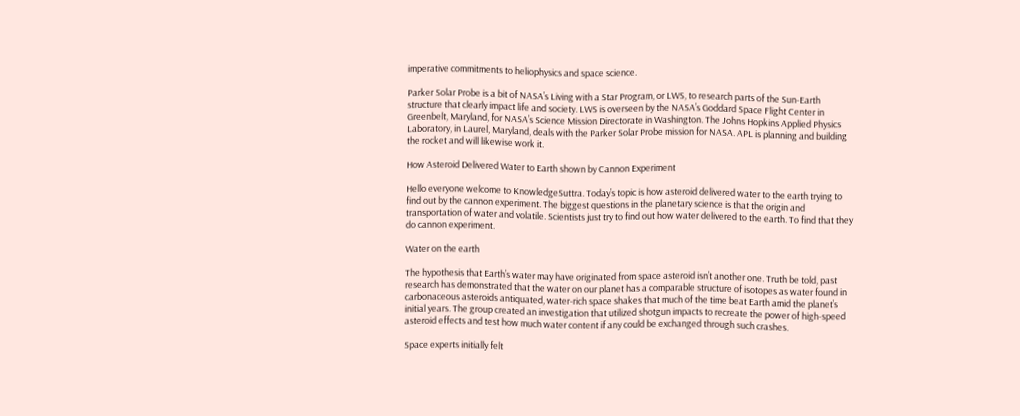imperative commitments to heliophysics and space science.

Parker Solar Probe is a bit of NASA’s Living with a Star Program, or LWS, to research parts of the Sun-Earth structure that clearly impact life and society. LWS is overseen by the NASA’s Goddard Space Flight Center in Greenbelt, Maryland, for NASA’s Science Mission Directorate in Washington. The Johns Hopkins Applied Physics Laboratory, in Laurel, Maryland, deals with the Parker Solar Probe mission for NASA. APL is planning and building the rocket and will likewise work it.

How Asteroid Delivered Water to Earth shown by Cannon Experiment

Hello everyone welcome to KnowledgeSuttra. Today’s topic is how asteroid delivered water to the earth trying to find out by the cannon experiment. The biggest questions in the planetary science is that the origin and transportation of water and volatile. Scientists just try to find out how water delivered to the earth. To find that they do cannon experiment.

Water on the earth

The hypothesis that Earth’s water may have originated from space asteroid isn’t another one. Truth be told, past research has demonstrated that the water on our planet has a comparable structure of isotopes as water found in carbonaceous asteroids antiquated, water-rich space shakes that much of the time beat Earth amid the planet’s initial years. The group created an investigation that utilized shotgun impacts to recreate the power of high-speed asteroid effects and test how much water content if any could be exchanged through such crashes.

Space experts initially felt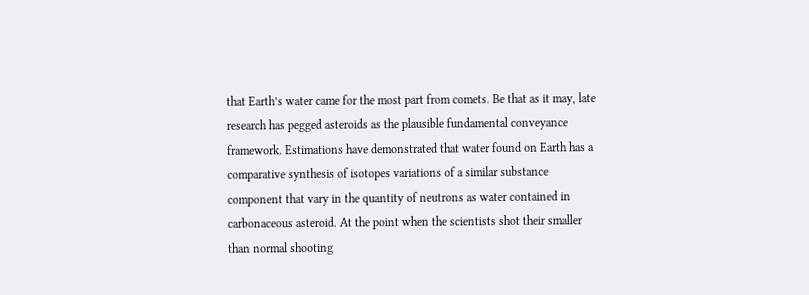that Earth’s water came for the most part from comets. Be that as it may, late research has pegged asteroids as the plausible fundamental conveyance framework. Estimations have demonstrated that water found on Earth has a comparative synthesis of isotopes variations of a similar substance component that vary in the quantity of neutrons as water contained in carbonaceous asteroid. At the point when the scientists shot their smaller than normal shooting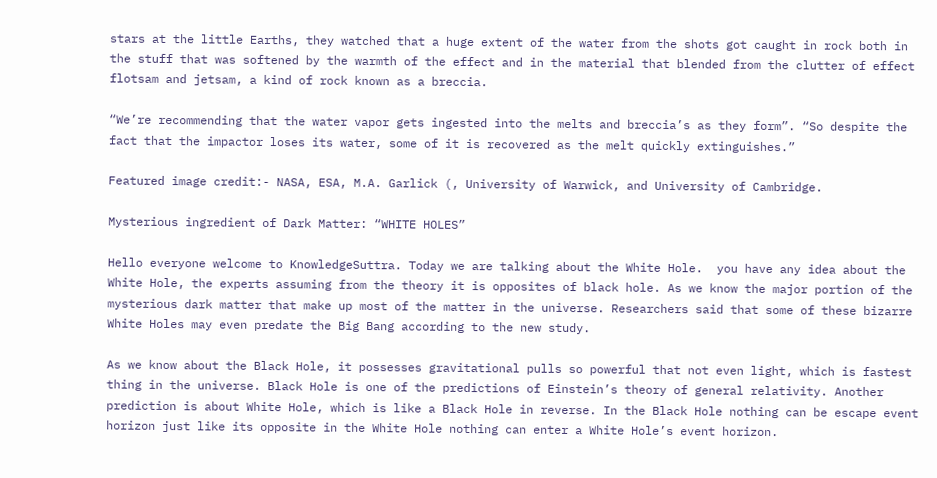stars at the little Earths, they watched that a huge extent of the water from the shots got caught in rock both in the stuff that was softened by the warmth of the effect and in the material that blended from the clutter of effect flotsam and jetsam, a kind of rock known as a breccia.

“We’re recommending that the water vapor gets ingested into the melts and breccia’s as they form”. “So despite the fact that the impactor loses its water, some of it is recovered as the melt quickly extinguishes.”

Featured image credit:- NASA, ESA, M.A. Garlick (, University of Warwick, and University of Cambridge.

Mysterious ingredient of Dark Matter: “WHITE HOLES”

Hello everyone welcome to KnowledgeSuttra. Today we are talking about the White Hole.  you have any idea about the White Hole, the experts assuming from the theory it is opposites of black hole. As we know the major portion of the mysterious dark matter that make up most of the matter in the universe. Researchers said that some of these bizarre White Holes may even predate the Big Bang according to the new study.

As we know about the Black Hole, it possesses gravitational pulls so powerful that not even light, which is fastest thing in the universe. Black Hole is one of the predictions of Einstein’s theory of general relativity. Another prediction is about White Hole, which is like a Black Hole in reverse. In the Black Hole nothing can be escape event horizon just like its opposite in the White Hole nothing can enter a White Hole’s event horizon.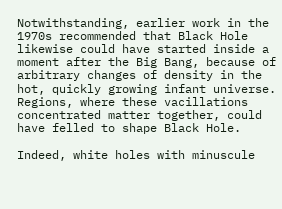Notwithstanding, earlier work in the 1970s recommended that Black Hole likewise could have started inside a moment after the Big Bang, because of arbitrary changes of density in the hot, quickly growing infant universe. Regions, where these vacillations concentrated matter together, could have felled to shape Black Hole.

Indeed, white holes with minuscule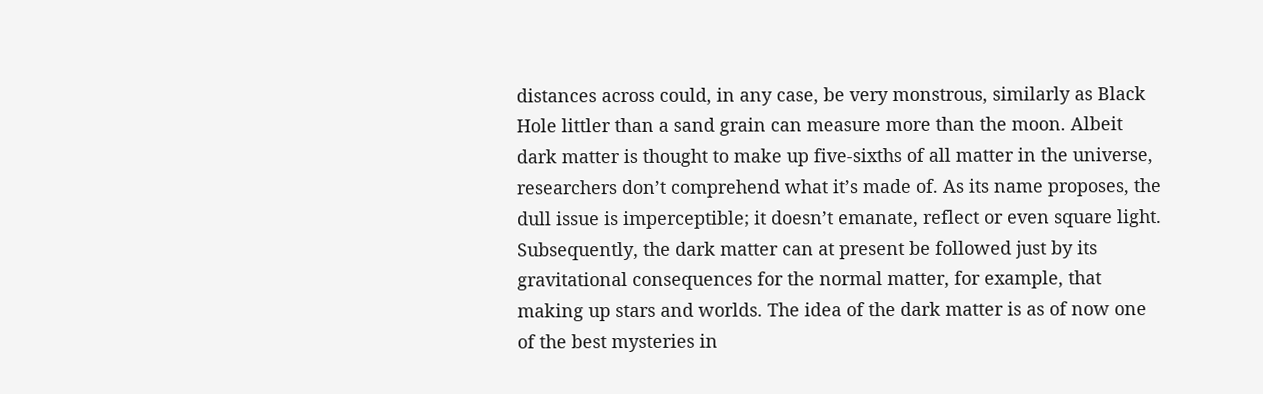distances across could, in any case, be very monstrous, similarly as Black Hole littler than a sand grain can measure more than the moon. Albeit dark matter is thought to make up five-sixths of all matter in the universe, researchers don’t comprehend what it’s made of. As its name proposes, the dull issue is imperceptible; it doesn’t emanate, reflect or even square light. Subsequently, the dark matter can at present be followed just by its gravitational consequences for the normal matter, for example, that making up stars and worlds. The idea of the dark matter is as of now one of the best mysteries in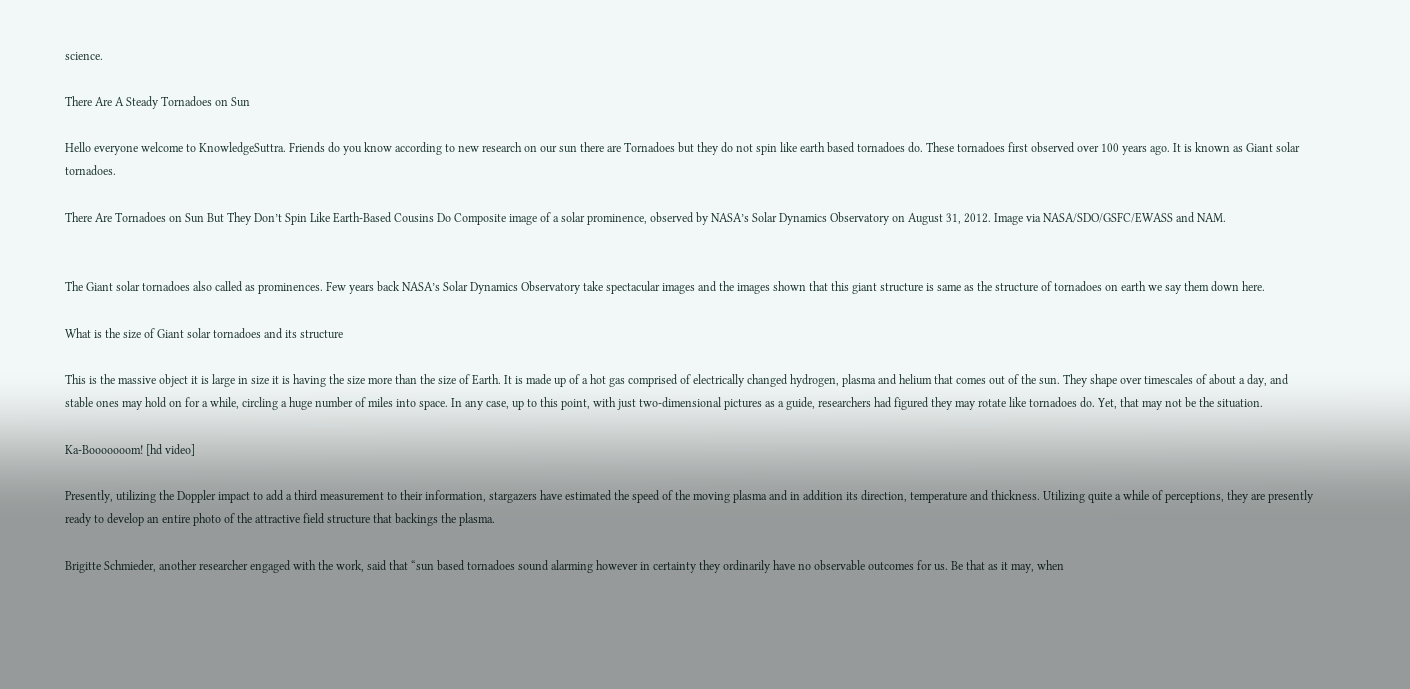science.

There Are A Steady Tornadoes on Sun

Hello everyone welcome to KnowledgeSuttra. Friends do you know according to new research on our sun there are Tornadoes but they do not spin like earth based tornadoes do. These tornadoes first observed over 100 years ago. It is known as Giant solar tornadoes.

There Are Tornadoes on Sun But They Don’t Spin Like Earth-Based Cousins Do Composite image of a solar prominence, observed by NASA’s Solar Dynamics Observatory on August 31, 2012. Image via NASA/SDO/GSFC/EWASS and NAM.


The Giant solar tornadoes also called as prominences. Few years back NASA’s Solar Dynamics Observatory take spectacular images and the images shown that this giant structure is same as the structure of tornadoes on earth we say them down here.

What is the size of Giant solar tornadoes and its structure

This is the massive object it is large in size it is having the size more than the size of Earth. It is made up of a hot gas comprised of electrically changed hydrogen, plasma and helium that comes out of the sun. They shape over timescales of about a day, and stable ones may hold on for a while, circling a huge number of miles into space. In any case, up to this point, with just two-dimensional pictures as a guide, researchers had figured they may rotate like tornadoes do. Yet, that may not be the situation.

Ka-Booooooom! [hd video]

Presently, utilizing the Doppler impact to add a third measurement to their information, stargazers have estimated the speed of the moving plasma and in addition its direction, temperature and thickness. Utilizing quite a while of perceptions, they are presently ready to develop an entire photo of the attractive field structure that backings the plasma.

Brigitte Schmieder, another researcher engaged with the work, said that “sun based tornadoes sound alarming however in certainty they ordinarily have no observable outcomes for us. Be that as it may, when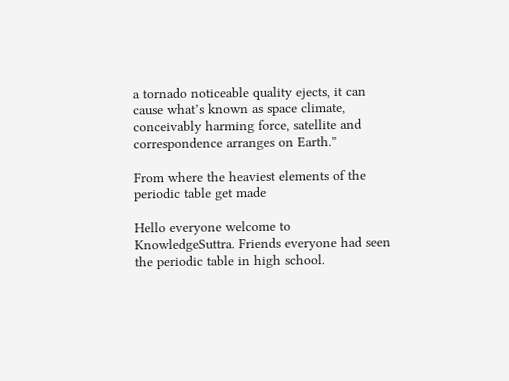a tornado noticeable quality ejects, it can cause what’s known as space climate, conceivably harming force, satellite and correspondence arranges on Earth.”

From where the heaviest elements of the periodic table get made

Hello everyone welcome to KnowledgeSuttra. Friends everyone had seen the periodic table in high school.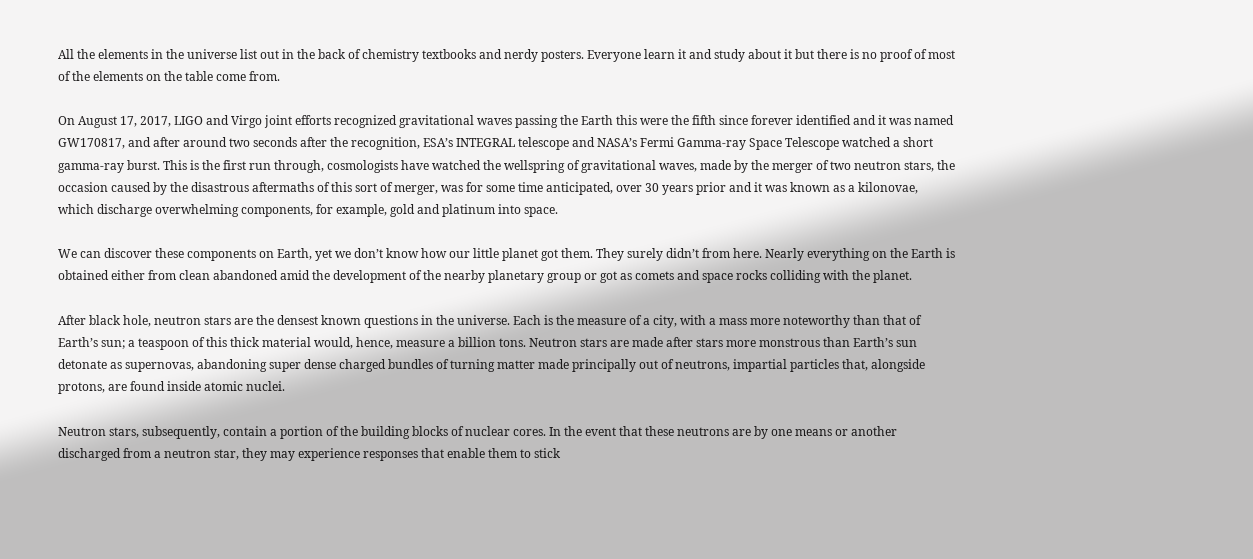All the elements in the universe list out in the back of chemistry textbooks and nerdy posters. Everyone learn it and study about it but there is no proof of most of the elements on the table come from.

On August 17, 2017, LIGO and Virgo joint efforts recognized gravitational waves passing the Earth this were the fifth since forever identified and it was named GW170817, and after around two seconds after the recognition, ESA’s INTEGRAL telescope and NASA’s Fermi Gamma-ray Space Telescope watched a short gamma-ray burst. This is the first run through, cosmologists have watched the wellspring of gravitational waves, made by the merger of two neutron stars, the occasion caused by the disastrous aftermaths of this sort of merger, was for some time anticipated, over 30 years prior and it was known as a kilonovae, which discharge overwhelming components, for example, gold and platinum into space.

We can discover these components on Earth, yet we don’t know how our little planet got them. They surely didn’t from here. Nearly everything on the Earth is obtained either from clean abandoned amid the development of the nearby planetary group or got as comets and space rocks colliding with the planet.

After black hole, neutron stars are the densest known questions in the universe. Each is the measure of a city, with a mass more noteworthy than that of Earth’s sun; a teaspoon of this thick material would, hence, measure a billion tons. Neutron stars are made after stars more monstrous than Earth’s sun detonate as supernovas, abandoning super dense charged bundles of turning matter made principally out of neutrons, impartial particles that, alongside protons, are found inside atomic nuclei.

Neutron stars, subsequently, contain a portion of the building blocks of nuclear cores. In the event that these neutrons are by one means or another discharged from a neutron star, they may experience responses that enable them to stick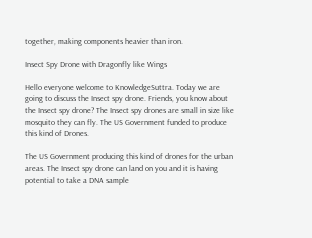together, making components heavier than iron.

Insect Spy Drone with Dragonfly like Wings

Hello everyone welcome to KnowledgeSuttra. Today we are going to discuss the Insect spy drone. Friends, you know about the Insect spy drone? The Insect spy drones are small in size like mosquito they can fly. The US Government funded to produce this kind of Drones.

The US Government producing this kind of drones for the urban areas. The Insect spy drone can land on you and it is having potential to take a DNA sample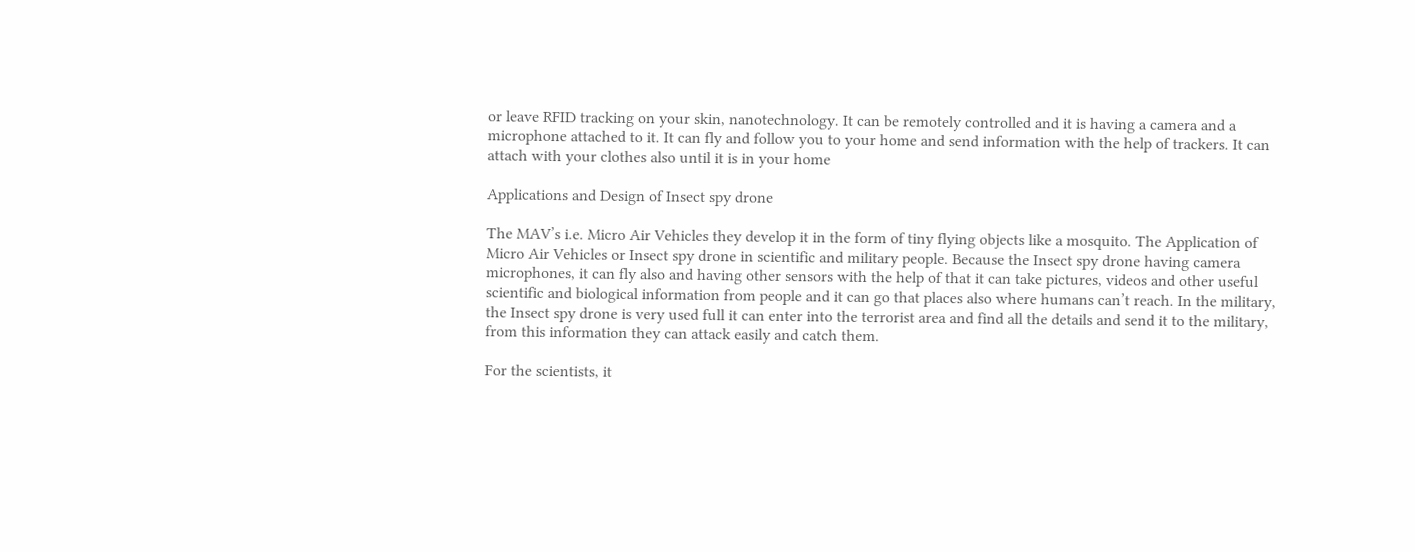or leave RFID tracking on your skin, nanotechnology. It can be remotely controlled and it is having a camera and a microphone attached to it. It can fly and follow you to your home and send information with the help of trackers. It can attach with your clothes also until it is in your home

Applications and Design of Insect spy drone

The MAV’s i.e. Micro Air Vehicles they develop it in the form of tiny flying objects like a mosquito. The Application of Micro Air Vehicles or Insect spy drone in scientific and military people. Because the Insect spy drone having camera microphones, it can fly also and having other sensors with the help of that it can take pictures, videos and other useful scientific and biological information from people and it can go that places also where humans can’t reach. In the military, the Insect spy drone is very used full it can enter into the terrorist area and find all the details and send it to the military, from this information they can attack easily and catch them.

For the scientists, it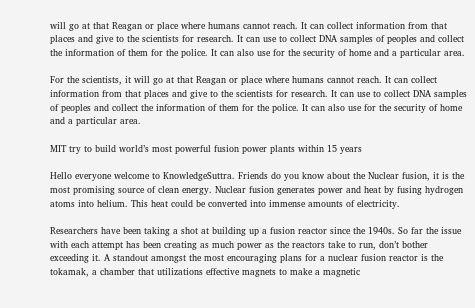will go at that Reagan or place where humans cannot reach. It can collect information from that places and give to the scientists for research. It can use to collect DNA samples of peoples and collect the information of them for the police. It can also use for the security of home and a particular area.

For the scientists, it will go at that Reagan or place where humans cannot reach. It can collect information from that places and give to the scientists for research. It can use to collect DNA samples of peoples and collect the information of them for the police. It can also use for the security of home and a particular area.

MIT try to build world’s most powerful fusion power plants within 15 years

Hello everyone welcome to KnowledgeSuttra. Friends do you know about the Nuclear fusion, it is the most promising source of clean energy. Nuclear fusion generates power and heat by fusing hydrogen atoms into helium. This heat could be converted into immense amounts of electricity.

Researchers have been taking a shot at building up a fusion reactor since the 1940s. So far the issue with each attempt has been creating as much power as the reactors take to run, don’t bother exceeding it. A standout amongst the most encouraging plans for a nuclear fusion reactor is the tokamak, a chamber that utilizations effective magnets to make a magnetic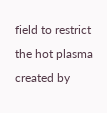field to restrict the hot plasma created by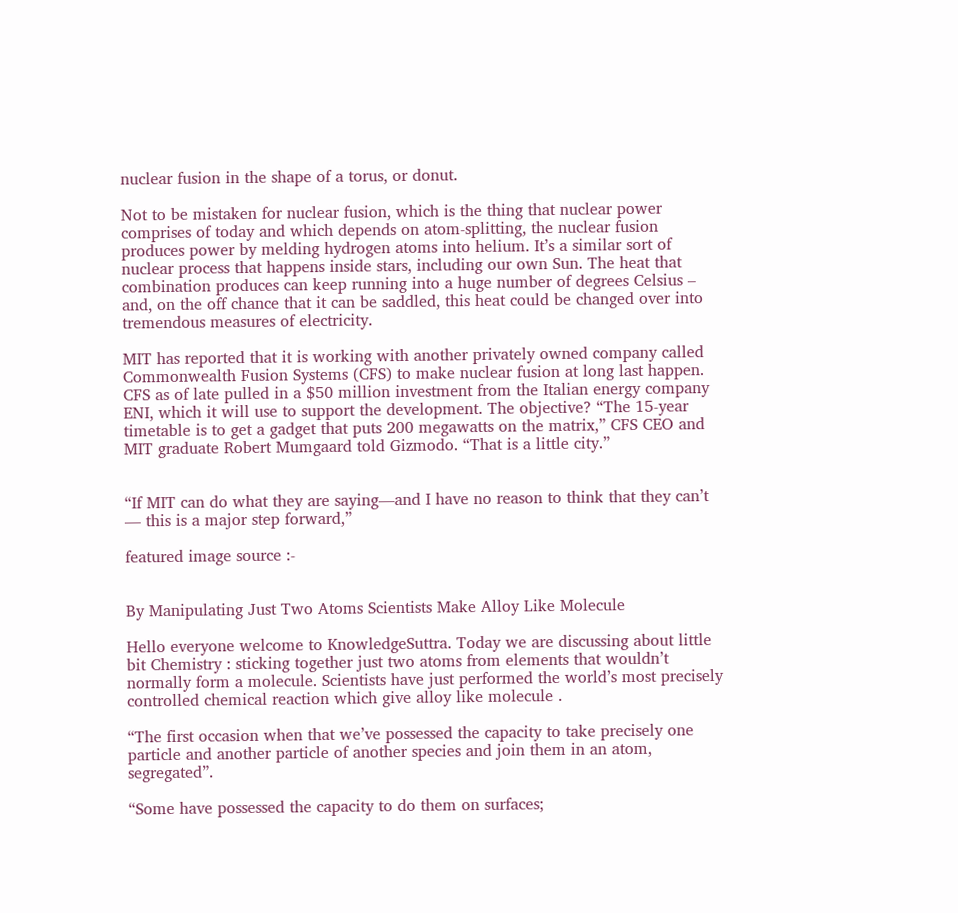nuclear fusion in the shape of a torus, or donut.

Not to be mistaken for nuclear fusion, which is the thing that nuclear power comprises of today and which depends on atom-splitting, the nuclear fusion produces power by melding hydrogen atoms into helium. It’s a similar sort of nuclear process that happens inside stars, including our own Sun. The heat that combination produces can keep running into a huge number of degrees Celsius – and, on the off chance that it can be saddled, this heat could be changed over into tremendous measures of electricity.

MIT has reported that it is working with another privately owned company called Commonwealth Fusion Systems (CFS) to make nuclear fusion at long last happen. CFS as of late pulled in a $50 million investment from the Italian energy company ENI, which it will use to support the development. The objective? “The 15-year timetable is to get a gadget that puts 200 megawatts on the matrix,” CFS CEO and MIT graduate Robert Mumgaard told Gizmodo. “That is a little city.”


“If MIT can do what they are saying—and I have no reason to think that they can’t — this is a major step forward,”

featured image source :-


By Manipulating Just Two Atoms Scientists Make Alloy Like Molecule

Hello everyone welcome to KnowledgeSuttra. Today we are discussing about little bit Chemistry : sticking together just two atoms from elements that wouldn’t normally form a molecule. Scientists have just performed the world’s most precisely controlled chemical reaction which give alloy like molecule .

“The first occasion when that we’ve possessed the capacity to take precisely one particle and another particle of another species and join them in an atom, segregated”.

“Some have possessed the capacity to do them on surfaces;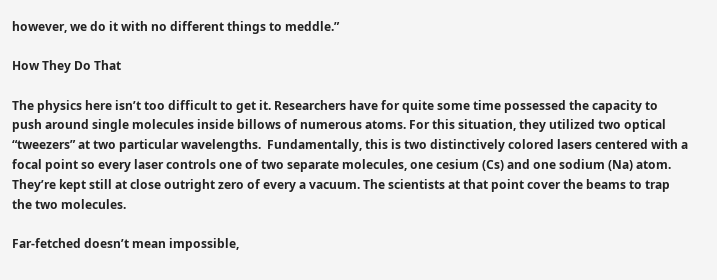however, we do it with no different things to meddle.”

How They Do That

The physics here isn’t too difficult to get it. Researchers have for quite some time possessed the capacity to push around single molecules inside billows of numerous atoms. For this situation, they utilized two optical “tweezers” at two particular wavelengths.  Fundamentally, this is two distinctively colored lasers centered with a focal point so every laser controls one of two separate molecules, one cesium (Cs) and one sodium (Na) atom. They’re kept still at close outright zero of every a vacuum. The scientists at that point cover the beams to trap the two molecules.

Far-fetched doesn’t mean impossible,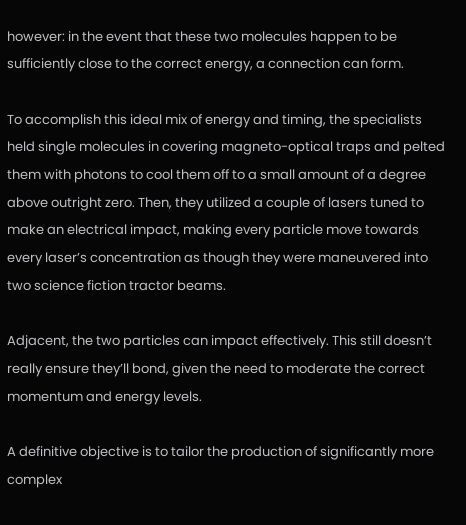however: in the event that these two molecules happen to be sufficiently close to the correct energy, a connection can form.

To accomplish this ideal mix of energy and timing, the specialists held single molecules in covering magneto-optical traps and pelted them with photons to cool them off to a small amount of a degree above outright zero. Then, they utilized a couple of lasers tuned to make an electrical impact, making every particle move towards every laser’s concentration as though they were maneuvered into two science fiction tractor beams.

Adjacent, the two particles can impact effectively. This still doesn’t really ensure they’ll bond, given the need to moderate the correct momentum and energy levels.

A definitive objective is to tailor the production of significantly more complex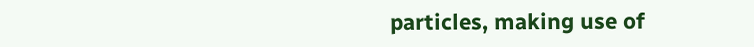particles, making use of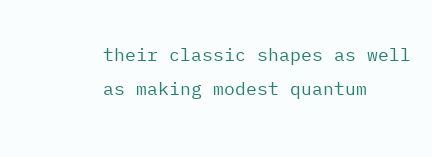their classic shapes as well as making modest quantum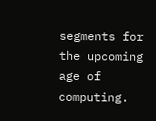segments for the upcoming age of computing.